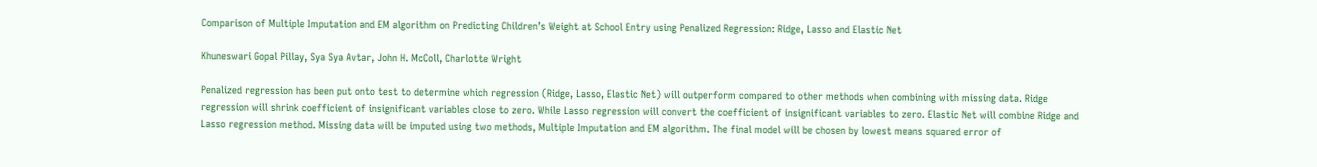Comparison of Multiple Imputation and EM algorithm on Predicting Children’s Weight at School Entry using Penalized Regression: Ridge, Lasso and Elastic Net

Khuneswari Gopal Pillay, Sya Sya Avtar, John H. McColl, Charlotte Wright

Penalized regression has been put onto test to determine which regression (Ridge, Lasso, Elastic Net) will outperform compared to other methods when combining with missing data. Ridge regression will shrink coefficient of insignificant variables close to zero. While Lasso regression will convert the coefficient of insignificant variables to zero. Elastic Net will combine Ridge and Lasso regression method. Missing data will be imputed using two methods, Multiple Imputation and EM algorithm. The final model will be chosen by lowest means squared error of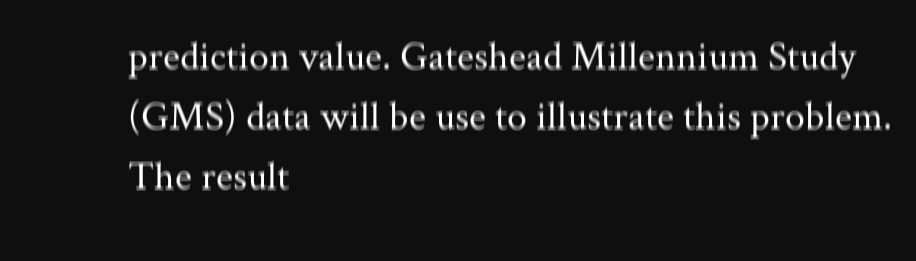prediction value. Gateshead Millennium Study (GMS) data will be use to illustrate this problem. The result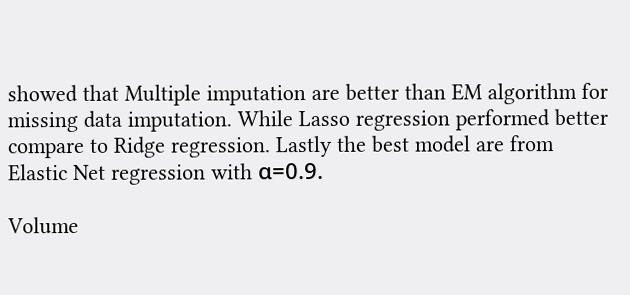showed that Multiple imputation are better than EM algorithm for missing data imputation. While Lasso regression performed better compare to Ridge regression. Lastly the best model are from Elastic Net regression with α=0.9.

Volume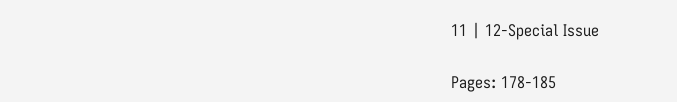11 | 12-Special Issue

Pages: 178-185